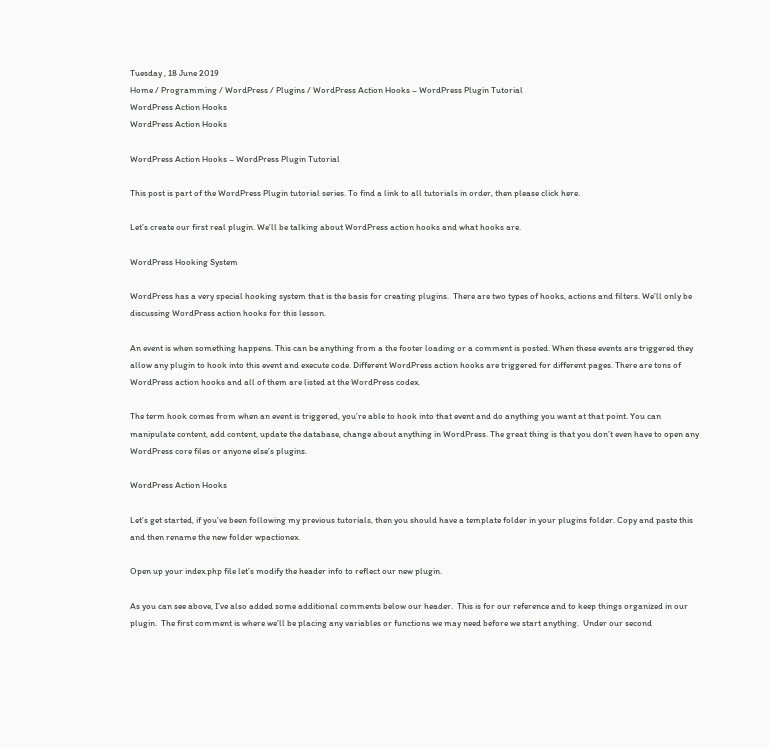Tuesday , 18 June 2019
Home / Programming / WordPress / Plugins / WordPress Action Hooks – WordPress Plugin Tutorial
WordPress Action Hooks
WordPress Action Hooks

WordPress Action Hooks – WordPress Plugin Tutorial

This post is part of the WordPress Plugin tutorial series. To find a link to all tutorials in order, then please click here.

Let’s create our first real plugin. We’ll be talking about WordPress action hooks and what hooks are.

WordPress Hooking System

WordPress has a very special hooking system that is the basis for creating plugins.  There are two types of hooks, actions and filters. We’ll only be discussing WordPress action hooks for this lesson.

An event is when something happens. This can be anything from a the footer loading or a comment is posted. When these events are triggered they allow any plugin to hook into this event and execute code. Different WordPress action hooks are triggered for different pages. There are tons of WordPress action hooks and all of them are listed at the WordPress codex.

The term hook comes from when an event is triggered, you’re able to hook into that event and do anything you want at that point. You can manipulate content, add content, update the database, change about anything in WordPress. The great thing is that you don’t even have to open any WordPress core files or anyone else’s plugins.

WordPress Action Hooks

Let’s get started, if you’ve been following my previous tutorials, then you should have a template folder in your plugins folder. Copy and paste this and then rename the new folder wpactionex.

Open up your index.php file let’s modify the header info to reflect our new plugin.

As you can see above, I’ve also added some additional comments below our header.  This is for our reference and to keep things organized in our plugin.  The first comment is where we’ll be placing any variables or functions we may need before we start anything.  Under our second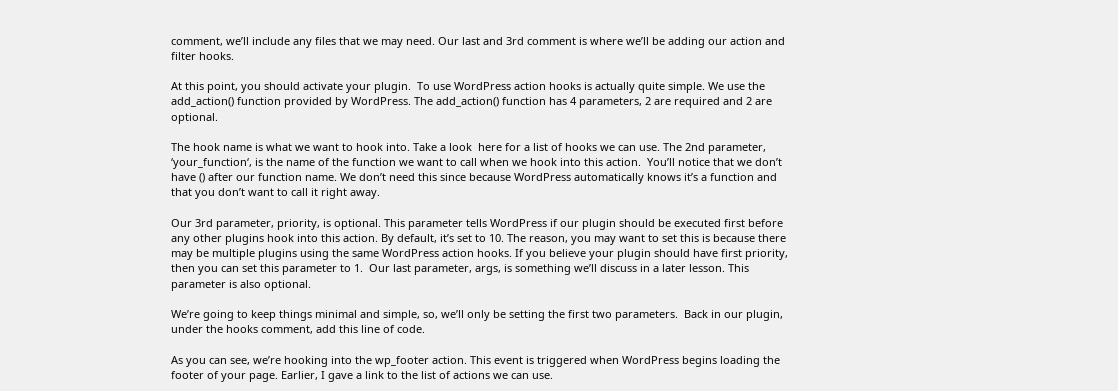comment, we’ll include any files that we may need. Our last and 3rd comment is where we’ll be adding our action and filter hooks.

At this point, you should activate your plugin.  To use WordPress action hooks is actually quite simple. We use the add_action() function provided by WordPress. The add_action() function has 4 parameters, 2 are required and 2 are optional.

The hook name is what we want to hook into. Take a look  here for a list of hooks we can use. The 2nd parameter, ‘your_function‘, is the name of the function we want to call when we hook into this action.  You’ll notice that we don’t have () after our function name. We don’t need this since because WordPress automatically knows it’s a function and that you don’t want to call it right away.

Our 3rd parameter, priority, is optional. This parameter tells WordPress if our plugin should be executed first before any other plugins hook into this action. By default, it’s set to 10. The reason, you may want to set this is because there may be multiple plugins using the same WordPress action hooks. If you believe your plugin should have first priority, then you can set this parameter to 1.  Our last parameter, args, is something we’ll discuss in a later lesson. This parameter is also optional.

We’re going to keep things minimal and simple, so, we’ll only be setting the first two parameters.  Back in our plugin, under the hooks comment, add this line of code.

As you can see, we’re hooking into the wp_footer action. This event is triggered when WordPress begins loading the footer of your page. Earlier, I gave a link to the list of actions we can use.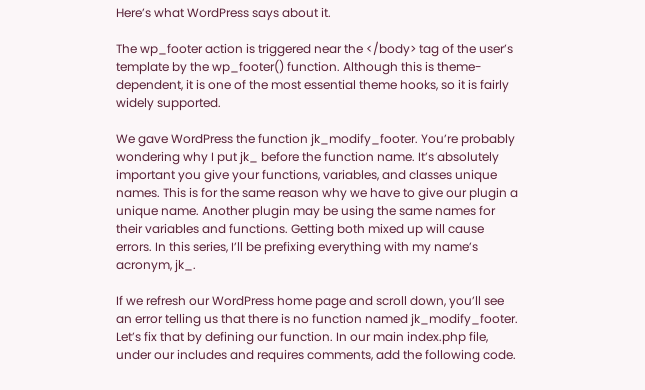Here’s what WordPress says about it.

The wp_footer action is triggered near the </body> tag of the user’s template by the wp_footer() function. Although this is theme-dependent, it is one of the most essential theme hooks, so it is fairly widely supported.

We gave WordPress the function jk_modify_footer. You’re probably wondering why I put jk_ before the function name. It’s absolutely important you give your functions, variables, and classes unique names. This is for the same reason why we have to give our plugin a unique name. Another plugin may be using the same names for their variables and functions. Getting both mixed up will cause errors. In this series, I’ll be prefixing everything with my name’s acronym, jk_.

If we refresh our WordPress home page and scroll down, you’ll see an error telling us that there is no function named jk_modify_footer.  Let’s fix that by defining our function. In our main index.php file, under our includes and requires comments, add the following code.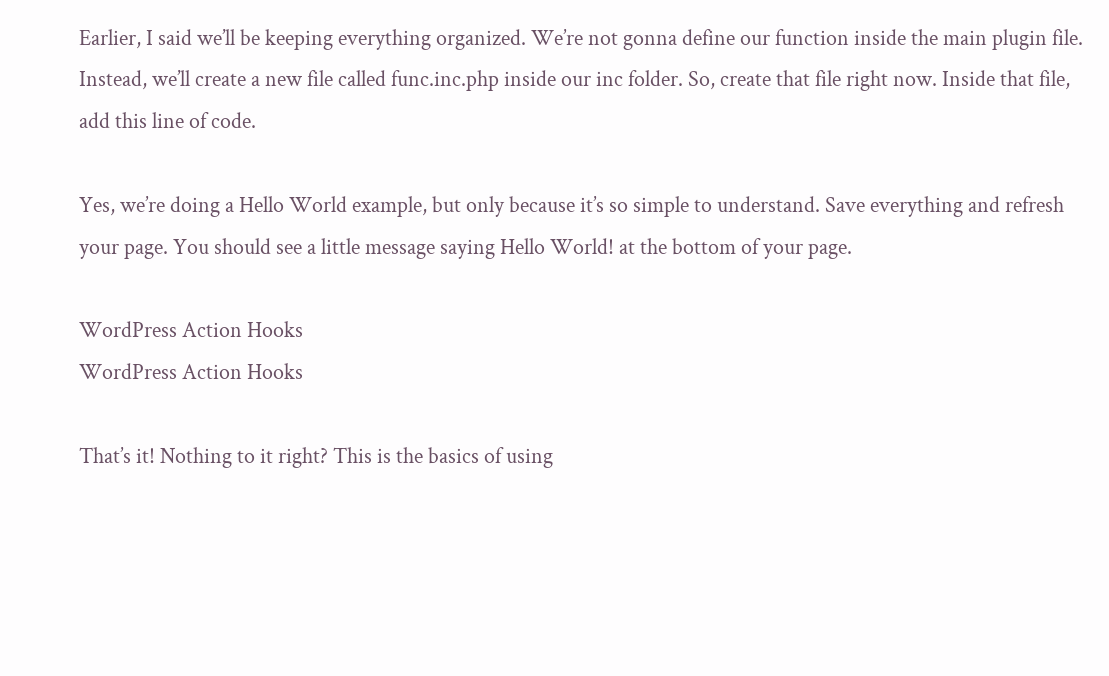Earlier, I said we’ll be keeping everything organized. We’re not gonna define our function inside the main plugin file. Instead, we’ll create a new file called func.inc.php inside our inc folder. So, create that file right now. Inside that file, add this line of code.

Yes, we’re doing a Hello World example, but only because it’s so simple to understand. Save everything and refresh your page. You should see a little message saying Hello World! at the bottom of your page.

WordPress Action Hooks
WordPress Action Hooks

That’s it! Nothing to it right? This is the basics of using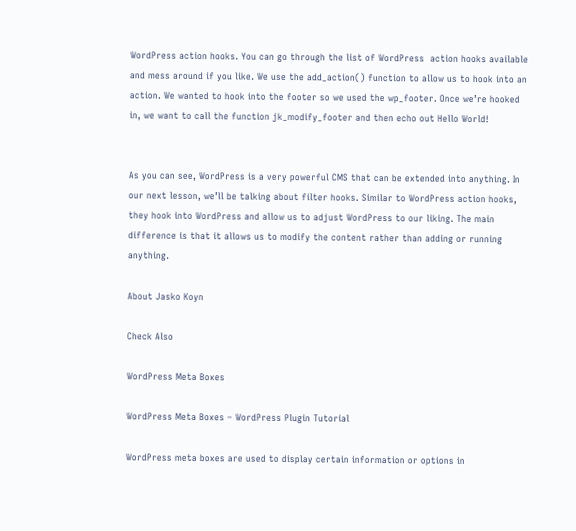WordPress action hooks. You can go through the list of WordPress  action hooks available and mess around if you like. We use the add_action() function to allow us to hook into an action. We wanted to hook into the footer so we used the wp_footer. Once we’re hooked in, we want to call the function jk_modify_footer and then echo out Hello World!


As you can see, WordPress is a very powerful CMS that can be extended into anything. In our next lesson, we’ll be talking about filter hooks. Similar to WordPress action hooks, they hook into WordPress and allow us to adjust WordPress to our liking. The main difference is that it allows us to modify the content rather than adding or running anything.

About Jasko Koyn

Check Also

WordPress Meta Boxes

WordPress Meta Boxes – WordPress Plugin Tutorial

WordPress meta boxes are used to display certain information or options in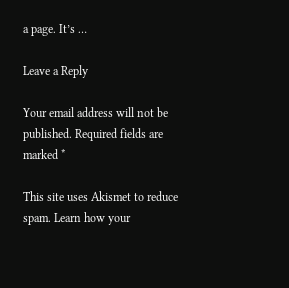a page. It’s …

Leave a Reply

Your email address will not be published. Required fields are marked *

This site uses Akismet to reduce spam. Learn how your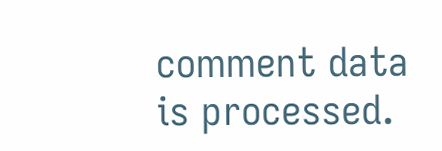comment data is processed.